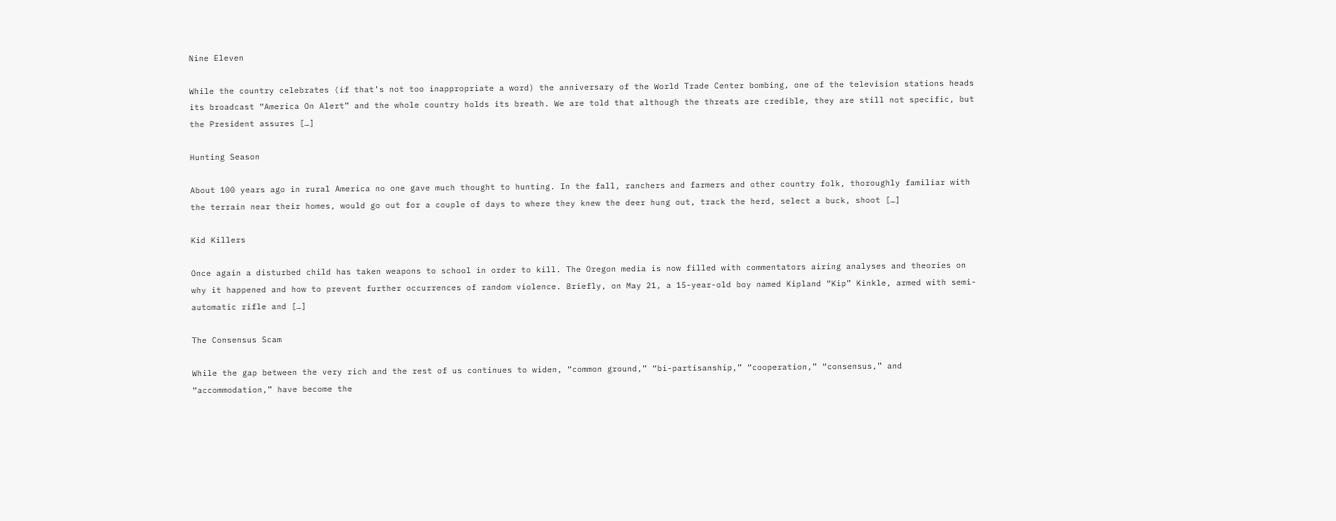Nine Eleven

While the country celebrates (if that’s not too inappropriate a word) the anniversary of the World Trade Center bombing, one of the television stations heads its broadcast “America On Alert” and the whole country holds its breath. We are told that although the threats are credible, they are still not specific, but the President assures […]

Hunting Season

About 100 years ago in rural America no one gave much thought to hunting. In the fall, ranchers and farmers and other country folk, thoroughly familiar with the terrain near their homes, would go out for a couple of days to where they knew the deer hung out, track the herd, select a buck, shoot […]

Kid Killers

Once again a disturbed child has taken weapons to school in order to kill. The Oregon media is now filled with commentators airing analyses and theories on why it happened and how to prevent further occurrences of random violence. Briefly, on May 21, a 15-year-old boy named Kipland “Kip” Kinkle, armed with semi-automatic rifle and […]

The Consensus Scam

While the gap between the very rich and the rest of us continues to widen, “common ground,” “bi-partisanship,” “cooperation,” “consensus,” and “accommodation,” have become the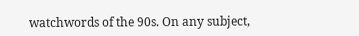watchwords of the 90s. On any subject,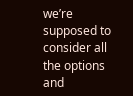we’re supposed to consider all the options and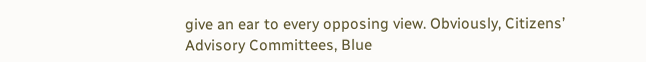give an ear to every opposing view. Obviously, Citizens’ Advisory Committees, Blue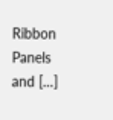Ribbon Panels and […]